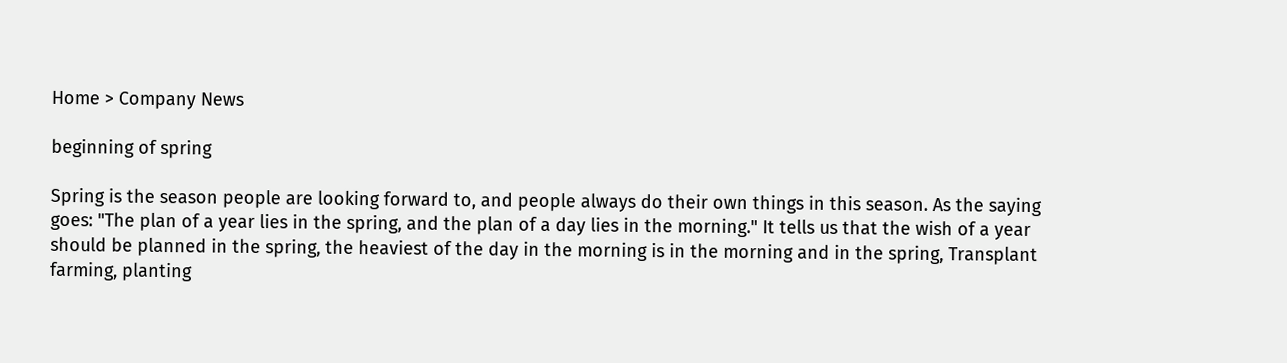Home > Company News

beginning of spring

Spring is the season people are looking forward to, and people always do their own things in this season. As the saying goes: "The plan of a year lies in the spring, and the plan of a day lies in the morning." It tells us that the wish of a year should be planned in the spring, the heaviest of the day in the morning is in the morning and in the spring, Transplant farming, planting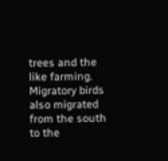trees and the like farming. Migratory birds also migrated from the south to the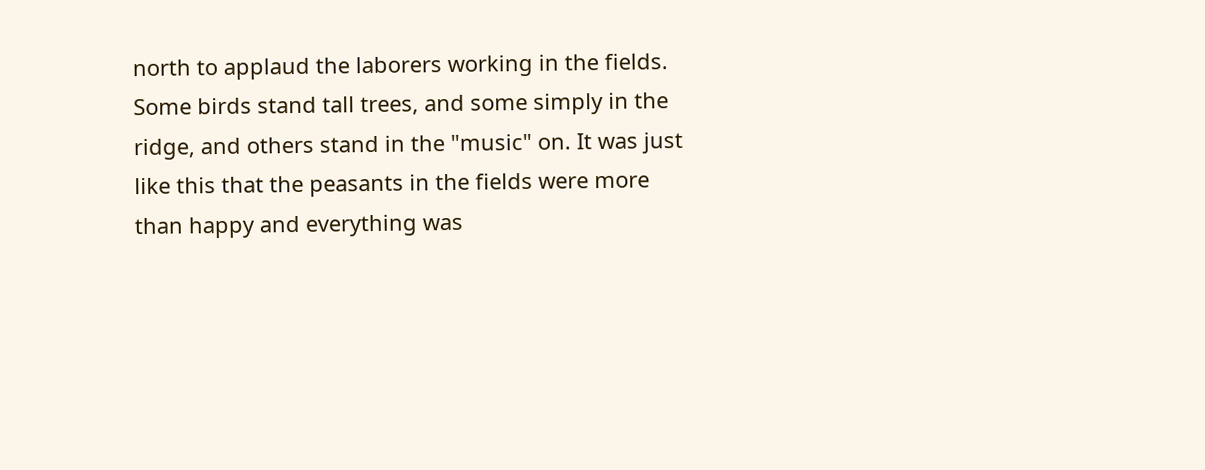north to applaud the laborers working in the fields. Some birds stand tall trees, and some simply in the ridge, and others stand in the "music" on. It was just like this that the peasants in the fields were more than happy and everything was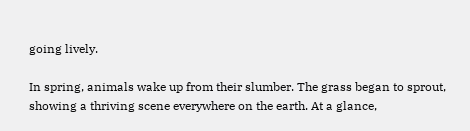going lively.

In spring, animals wake up from their slumber. The grass began to sprout, showing a thriving scene everywhere on the earth. At a glance,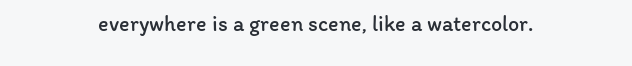everywhere is a green scene, like a watercolor.